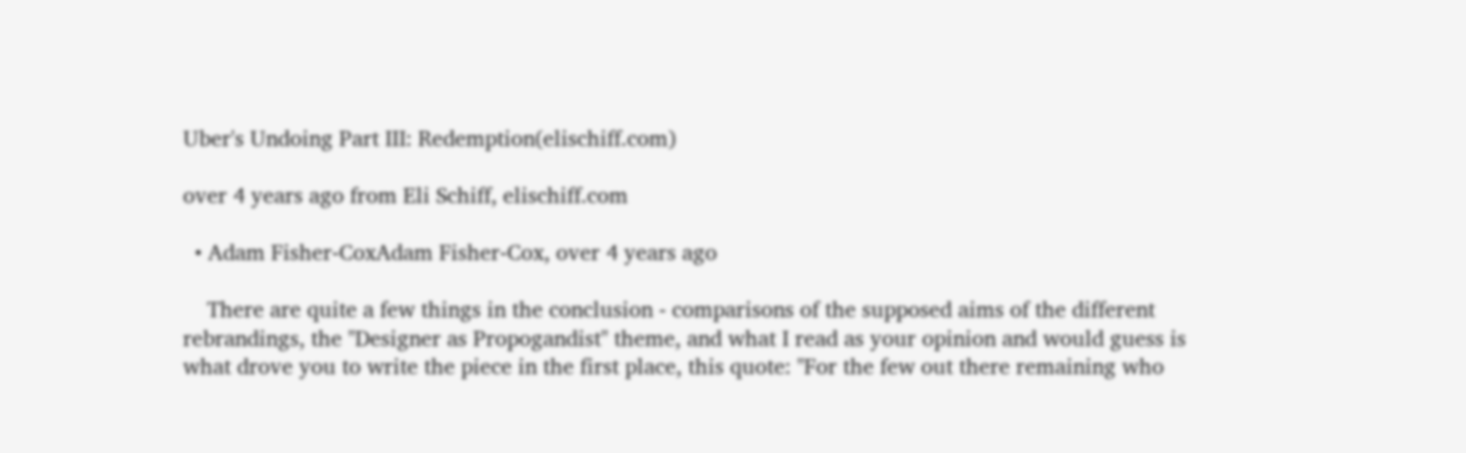Uber's Undoing Part III: Redemption(elischiff.com)

over 4 years ago from Eli Schiff, elischiff.com

  • Adam Fisher-CoxAdam Fisher-Cox, over 4 years ago

    There are quite a few things in the conclusion - comparisons of the supposed aims of the different rebrandings, the "Designer as Propogandist" theme, and what I read as your opinion and would guess is what drove you to write the piece in the first place, this quote: "For the few out there remaining who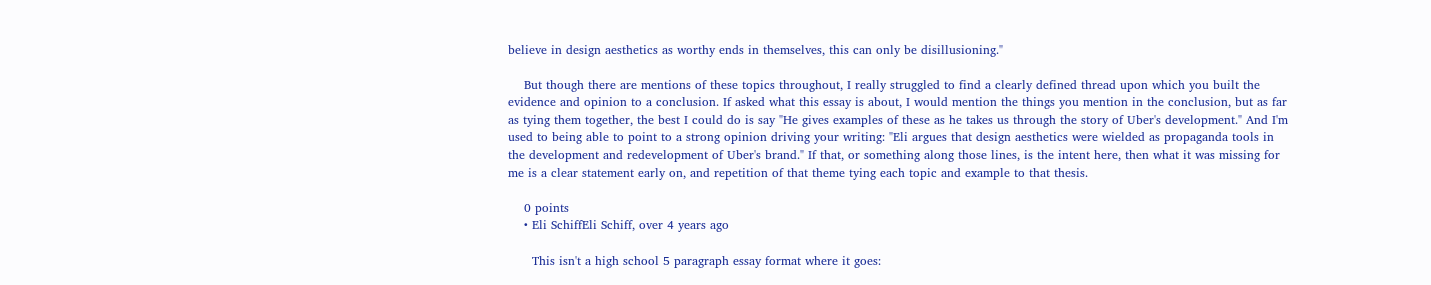believe in design aesthetics as worthy ends in themselves, this can only be disillusioning."

    But though there are mentions of these topics throughout, I really struggled to find a clearly defined thread upon which you built the evidence and opinion to a conclusion. If asked what this essay is about, I would mention the things you mention in the conclusion, but as far as tying them together, the best I could do is say "He gives examples of these as he takes us through the story of Uber's development." And I'm used to being able to point to a strong opinion driving your writing: "Eli argues that design aesthetics were wielded as propaganda tools in the development and redevelopment of Uber's brand." If that, or something along those lines, is the intent here, then what it was missing for me is a clear statement early on, and repetition of that theme tying each topic and example to that thesis.

    0 points
    • Eli SchiffEli Schiff, over 4 years ago

      This isn't a high school 5 paragraph essay format where it goes: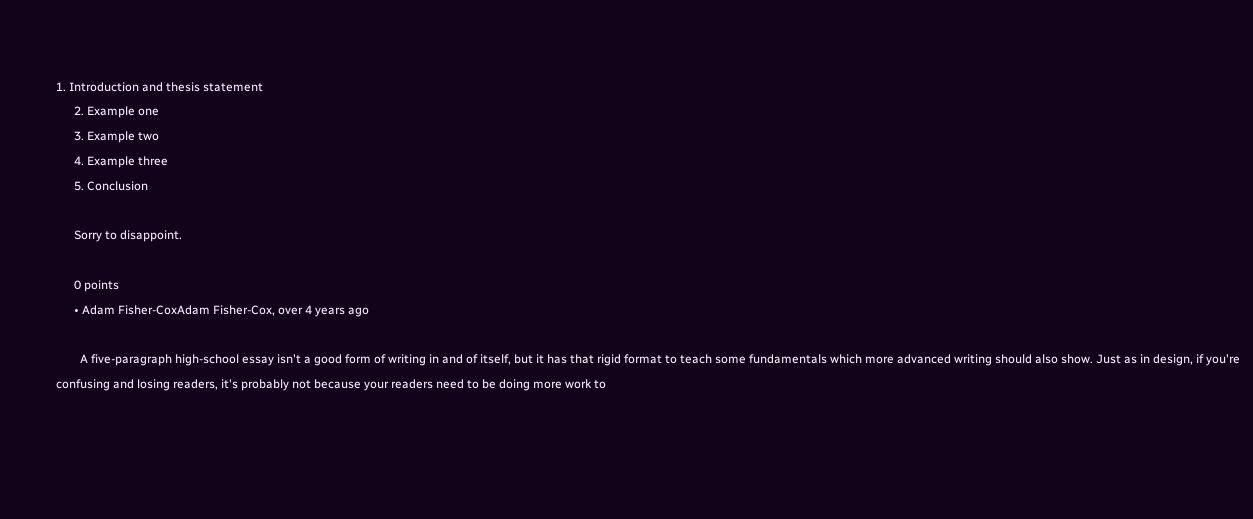1. Introduction and thesis statement
      2. Example one
      3. Example two
      4. Example three
      5. Conclusion

      Sorry to disappoint.

      0 points
      • Adam Fisher-CoxAdam Fisher-Cox, over 4 years ago

        A five-paragraph high-school essay isn't a good form of writing in and of itself, but it has that rigid format to teach some fundamentals which more advanced writing should also show. Just as in design, if you're confusing and losing readers, it's probably not because your readers need to be doing more work to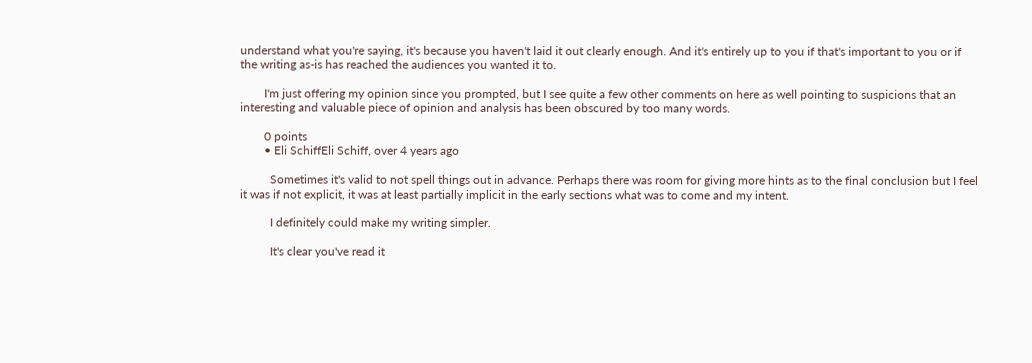understand what you're saying, it's because you haven't laid it out clearly enough. And it's entirely up to you if that's important to you or if the writing as-is has reached the audiences you wanted it to.

        I'm just offering my opinion since you prompted, but I see quite a few other comments on here as well pointing to suspicions that an interesting and valuable piece of opinion and analysis has been obscured by too many words.

        0 points
        • Eli SchiffEli Schiff, over 4 years ago

          Sometimes it's valid to not spell things out in advance. Perhaps there was room for giving more hints as to the final conclusion but I feel it was if not explicit, it was at least partially implicit in the early sections what was to come and my intent.

          I definitely could make my writing simpler.

          It's clear you've read it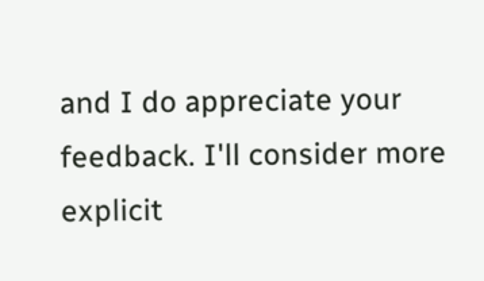and I do appreciate your feedback. I'll consider more explicit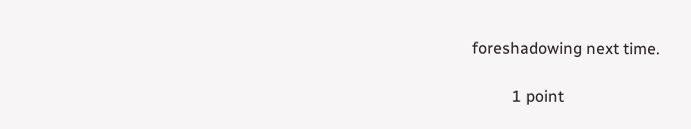foreshadowing next time.

          1 point